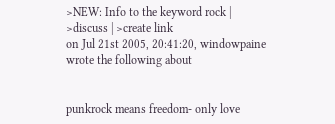>NEW: Info to the keyword rock | >discuss | >create link
on Jul 21st 2005, 20:41:20, windowpaine wrote the following about


punkrock means freedom- only love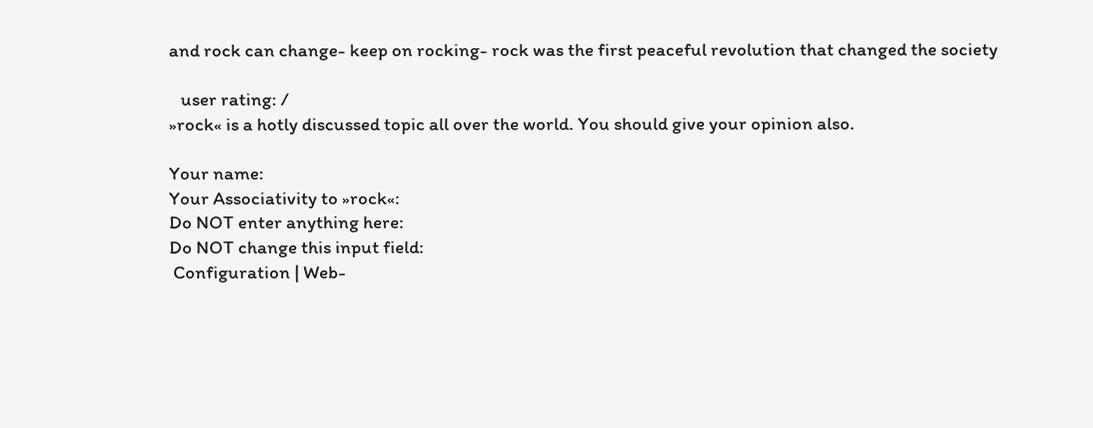and rock can change- keep on rocking- rock was the first peaceful revolution that changed the society

   user rating: /
»rock« is a hotly discussed topic all over the world. You should give your opinion also.

Your name:
Your Associativity to »rock«:
Do NOT enter anything here:
Do NOT change this input field:
 Configuration | Web-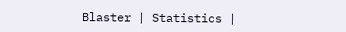Blaster | Statistics |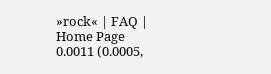»rock« | FAQ | Home Page
0.0011 (0.0005,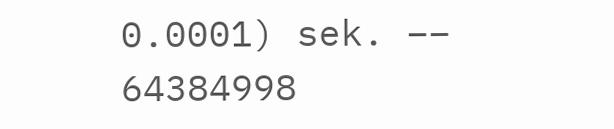0.0001) sek. –– 64384998